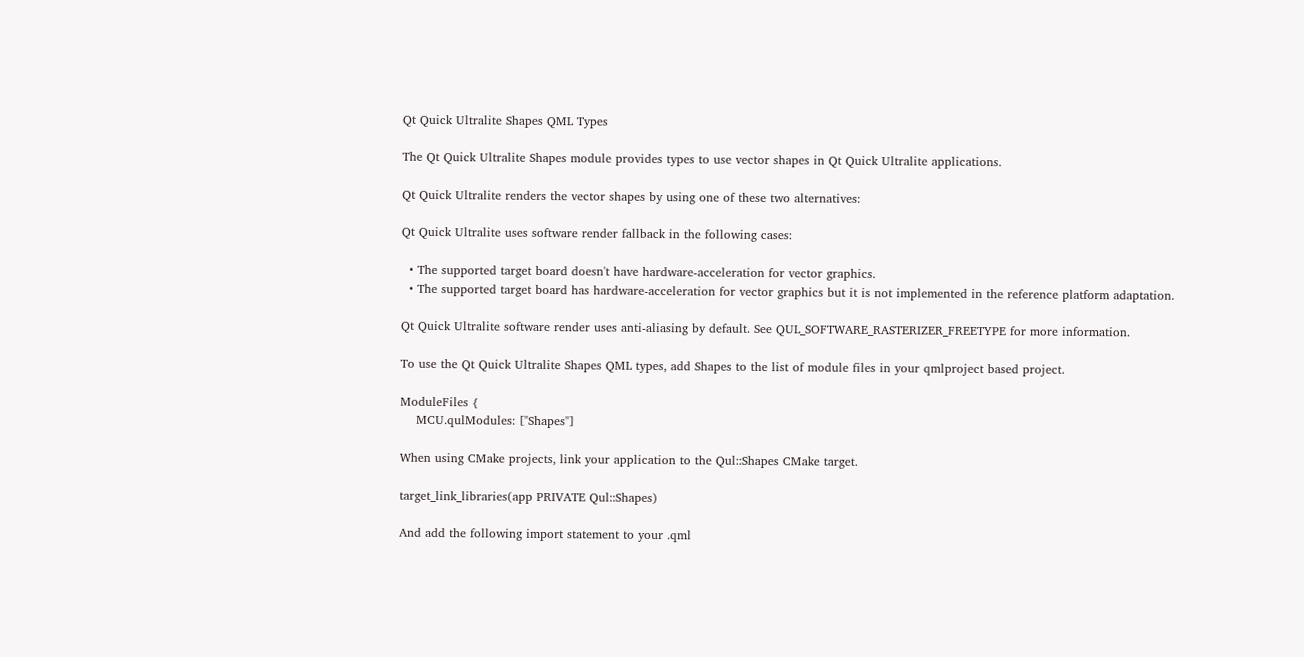Qt Quick Ultralite Shapes QML Types

The Qt Quick Ultralite Shapes module provides types to use vector shapes in Qt Quick Ultralite applications.

Qt Quick Ultralite renders the vector shapes by using one of these two alternatives:

Qt Quick Ultralite uses software render fallback in the following cases:

  • The supported target board doesn't have hardware-acceleration for vector graphics.
  • The supported target board has hardware-acceleration for vector graphics but it is not implemented in the reference platform adaptation.

Qt Quick Ultralite software render uses anti-aliasing by default. See QUL_SOFTWARE_RASTERIZER_FREETYPE for more information.

To use the Qt Quick Ultralite Shapes QML types, add Shapes to the list of module files in your qmlproject based project.

ModuleFiles {
    MCU.qulModules: ["Shapes"]

When using CMake projects, link your application to the Qul::Shapes CMake target.

target_link_libraries(app PRIVATE Qul::Shapes)

And add the following import statement to your .qml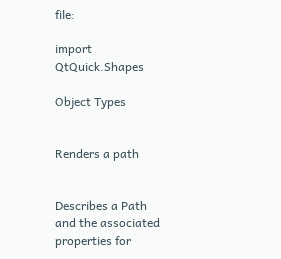file:

import QtQuick.Shapes

Object Types


Renders a path


Describes a Path and the associated properties for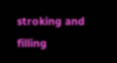stroking and filling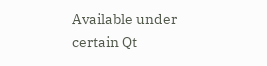Available under certain Qt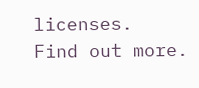licenses.
Find out more.